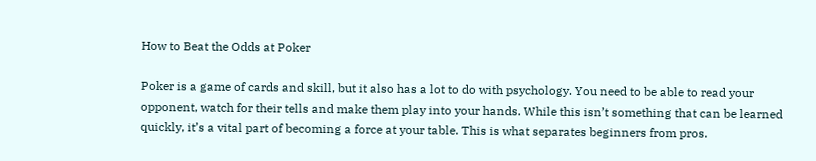How to Beat the Odds at Poker

Poker is a game of cards and skill, but it also has a lot to do with psychology. You need to be able to read your opponent, watch for their tells and make them play into your hands. While this isn’t something that can be learned quickly, it’s a vital part of becoming a force at your table. This is what separates beginners from pros.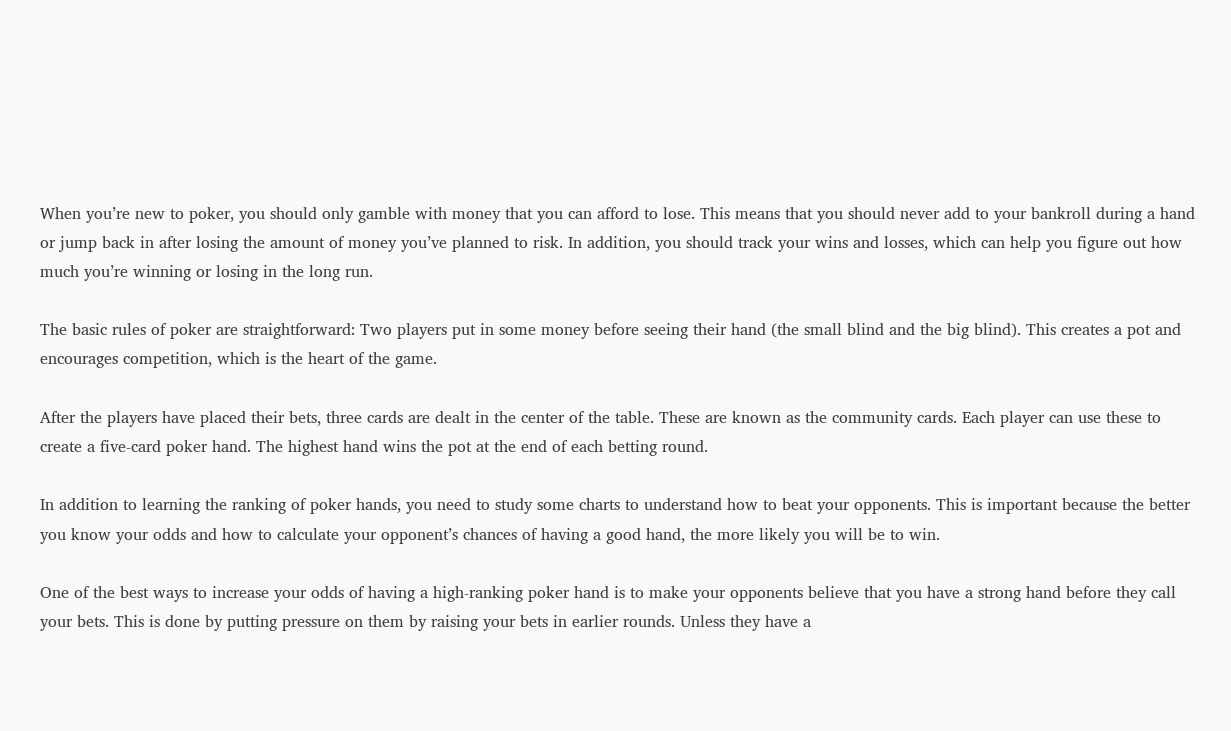When you’re new to poker, you should only gamble with money that you can afford to lose. This means that you should never add to your bankroll during a hand or jump back in after losing the amount of money you’ve planned to risk. In addition, you should track your wins and losses, which can help you figure out how much you’re winning or losing in the long run.

The basic rules of poker are straightforward: Two players put in some money before seeing their hand (the small blind and the big blind). This creates a pot and encourages competition, which is the heart of the game.

After the players have placed their bets, three cards are dealt in the center of the table. These are known as the community cards. Each player can use these to create a five-card poker hand. The highest hand wins the pot at the end of each betting round.

In addition to learning the ranking of poker hands, you need to study some charts to understand how to beat your opponents. This is important because the better you know your odds and how to calculate your opponent’s chances of having a good hand, the more likely you will be to win.

One of the best ways to increase your odds of having a high-ranking poker hand is to make your opponents believe that you have a strong hand before they call your bets. This is done by putting pressure on them by raising your bets in earlier rounds. Unless they have a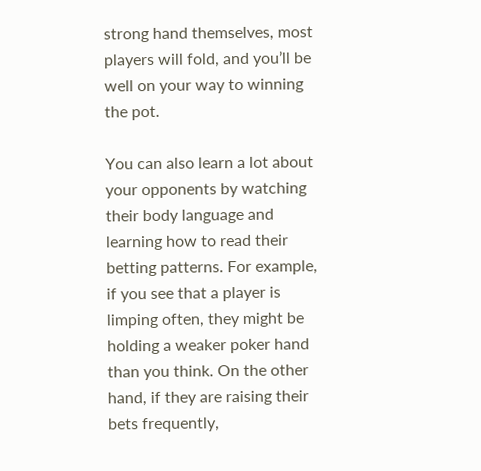strong hand themselves, most players will fold, and you’ll be well on your way to winning the pot.

You can also learn a lot about your opponents by watching their body language and learning how to read their betting patterns. For example, if you see that a player is limping often, they might be holding a weaker poker hand than you think. On the other hand, if they are raising their bets frequently,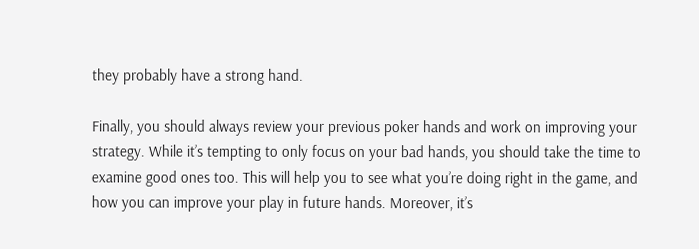they probably have a strong hand.

Finally, you should always review your previous poker hands and work on improving your strategy. While it’s tempting to only focus on your bad hands, you should take the time to examine good ones too. This will help you to see what you’re doing right in the game, and how you can improve your play in future hands. Moreover, it’s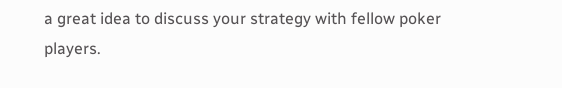a great idea to discuss your strategy with fellow poker players.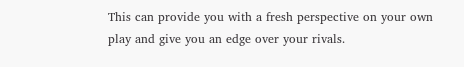This can provide you with a fresh perspective on your own play and give you an edge over your rivals.